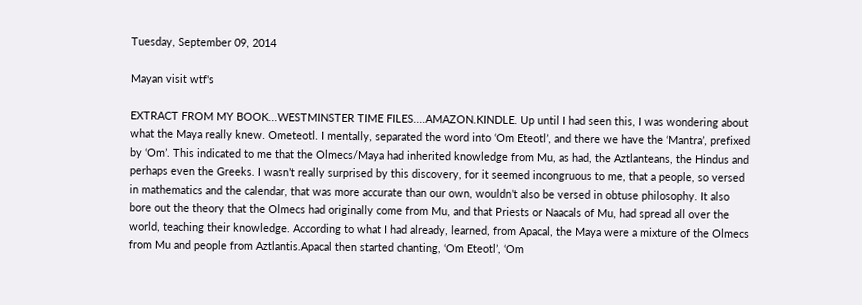Tuesday, September 09, 2014

Mayan visit wtf's

EXTRACT FROM MY BOOK...WESTMINSTER TIME FILES....AMAZON.KINDLE. Up until I had seen this, I was wondering about what the Maya really knew. Ometeotl. I mentally, separated the word into ‘Om Eteotl’, and there we have the ‘Mantra’, prefixed by ‘Om’. This indicated to me that the Olmecs/Maya had inherited knowledge from Mu, as had, the Aztlanteans, the Hindus and perhaps even the Greeks. I wasn’t really surprised by this discovery, for it seemed incongruous to me, that a people, so versed in mathematics and the calendar, that was more accurate than our own, wouldn’t also be versed in obtuse philosophy. It also bore out the theory that the Olmecs had originally come from Mu, and that Priests or Naacals of Mu, had spread all over the world, teaching their knowledge. According to what I had already, learned, from Apacal, the Maya were a mixture of the Olmecs from Mu and people from Aztlantis.Apacal then started chanting, ‘Om Eteotl’, ‘Om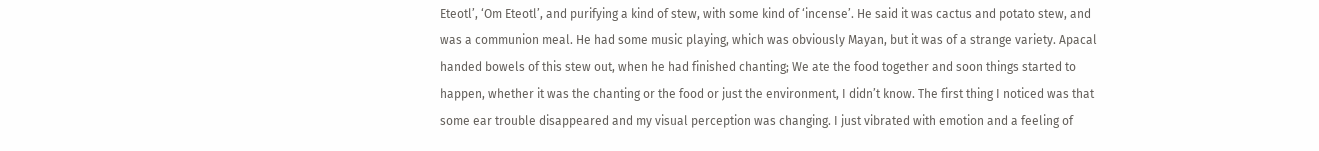Eteotl’, ‘Om Eteotl’, and purifying a kind of stew, with some kind of ‘incense’. He said it was cactus and potato stew, and was a communion meal. He had some music playing, which was obviously Mayan, but it was of a strange variety. Apacal handed bowels of this stew out, when he had finished chanting; We ate the food together and soon things started to happen, whether it was the chanting or the food or just the environment, I didn’t know. The first thing I noticed was that some ear trouble disappeared and my visual perception was changing. I just vibrated with emotion and a feeling of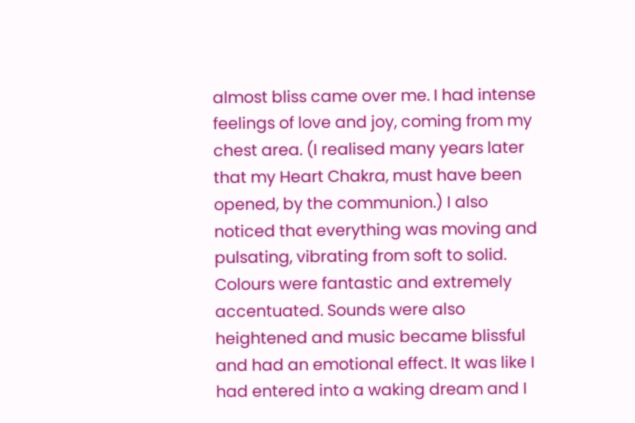almost bliss came over me. I had intense feelings of love and joy, coming from my chest area. (I realised many years later that my Heart Chakra, must have been opened, by the communion.) I also noticed that everything was moving and pulsating, vibrating from soft to solid. Colours were fantastic and extremely accentuated. Sounds were also heightened and music became blissful and had an emotional effect. It was like I had entered into a waking dream and I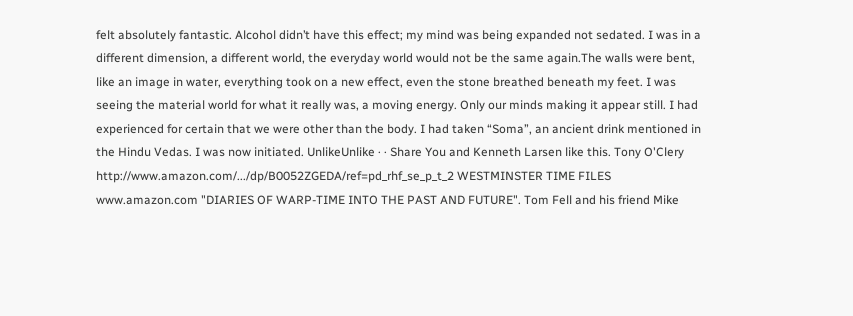felt absolutely fantastic. Alcohol didn’t have this effect; my mind was being expanded not sedated. I was in a different dimension, a different world, the everyday world would not be the same again.The walls were bent, like an image in water, everything took on a new effect, even the stone breathed beneath my feet. I was seeing the material world for what it really was, a moving energy. Only our minds making it appear still. I had experienced for certain that we were other than the body. I had taken “Soma”, an ancient drink mentioned in the Hindu Vedas. I was now initiated. UnlikeUnlike · · Share You and Kenneth Larsen like this. Tony O'Clery http://www.amazon.com/.../dp/B0052ZGEDA/ref=pd_rhf_se_p_t_2 WESTMINSTER TIME FILES www.amazon.com "DIARIES OF WARP-TIME INTO THE PAST AND FUTURE". Tom Fell and his friend Mike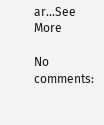ar...See More

No comments: